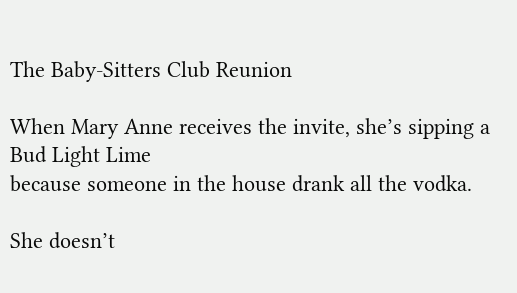The Baby-Sitters Club Reunion

When Mary Anne receives the invite, she’s sipping a Bud Light Lime
because someone in the house drank all the vodka.

She doesn’t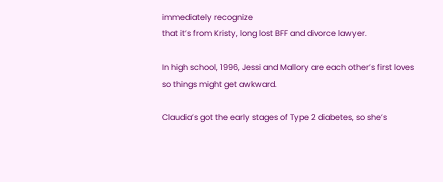immediately recognize
that it’s from Kristy, long lost BFF and divorce lawyer.

In high school, 1996, Jessi and Mallory are each other’s first loves
so things might get awkward.

Claudia’s got the early stages of Type 2 diabetes, so she’s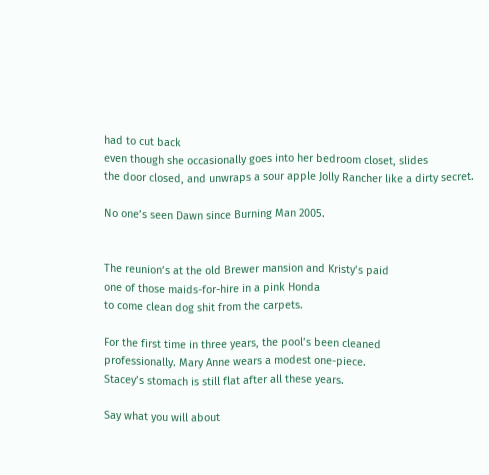had to cut back
even though she occasionally goes into her bedroom closet, slides
the door closed, and unwraps a sour apple Jolly Rancher like a dirty secret.

No one’s seen Dawn since Burning Man 2005.


The reunion’s at the old Brewer mansion and Kristy’s paid
one of those maids-for-hire in a pink Honda
to come clean dog shit from the carpets.

For the first time in three years, the pool’s been cleaned
professionally. Mary Anne wears a modest one-piece.
Stacey’s stomach is still flat after all these years.

Say what you will about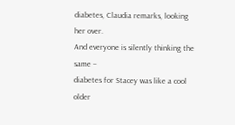diabetes, Claudia remarks, looking her over.
And everyone is silently thinking the same –
diabetes for Stacey was like a cool older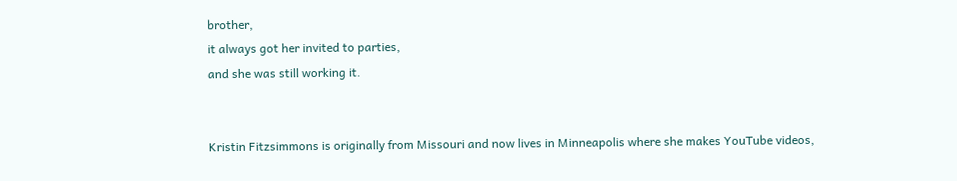brother,
it always got her invited to parties,
and she was still working it.


Kristin Fitzsimmons is originally from Missouri and now lives in Minneapolis where she makes YouTube videos,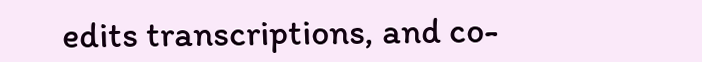edits transcriptions, and co-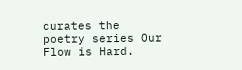curates the poetry series Our Flow is Hard.